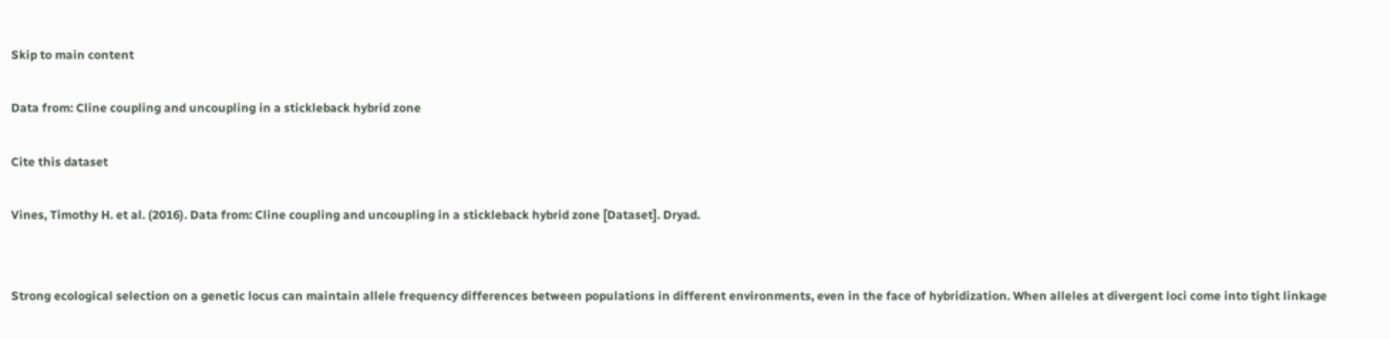Skip to main content

Data from: Cline coupling and uncoupling in a stickleback hybrid zone

Cite this dataset

Vines, Timothy H. et al. (2016). Data from: Cline coupling and uncoupling in a stickleback hybrid zone [Dataset]. Dryad.


Strong ecological selection on a genetic locus can maintain allele frequency differences between populations in different environments, even in the face of hybridization. When alleles at divergent loci come into tight linkage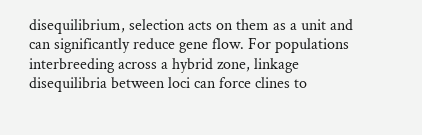disequilibrium, selection acts on them as a unit and can significantly reduce gene flow. For populations interbreeding across a hybrid zone, linkage disequilibria between loci can force clines to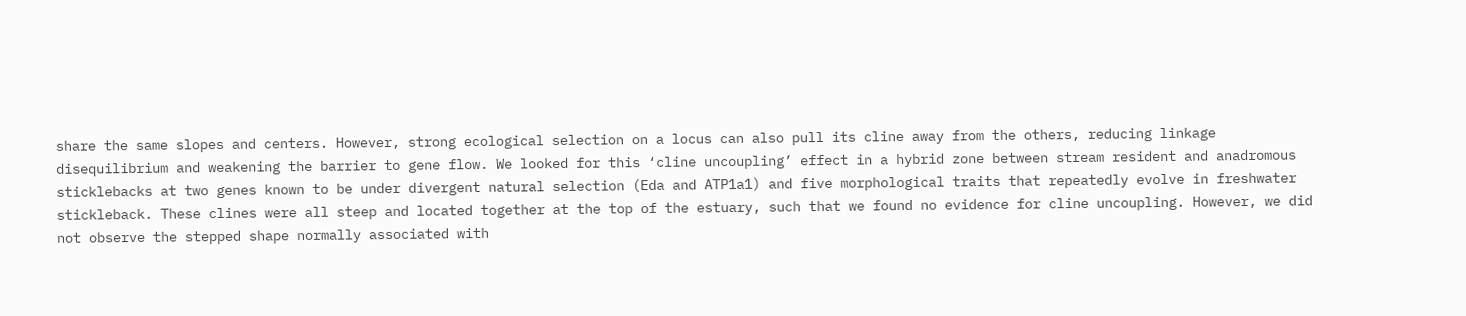share the same slopes and centers. However, strong ecological selection on a locus can also pull its cline away from the others, reducing linkage disequilibrium and weakening the barrier to gene flow. We looked for this ‘cline uncoupling’ effect in a hybrid zone between stream resident and anadromous sticklebacks at two genes known to be under divergent natural selection (Eda and ATP1a1) and five morphological traits that repeatedly evolve in freshwater stickleback. These clines were all steep and located together at the top of the estuary, such that we found no evidence for cline uncoupling. However, we did not observe the stepped shape normally associated with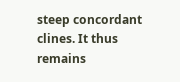steep concordant clines. It thus remains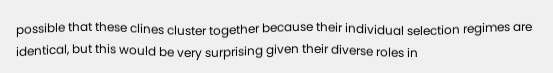possible that these clines cluster together because their individual selection regimes are identical, but this would be very surprising given their diverse roles in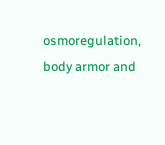osmoregulation, body armor and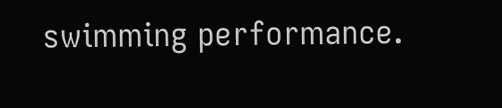swimming performance.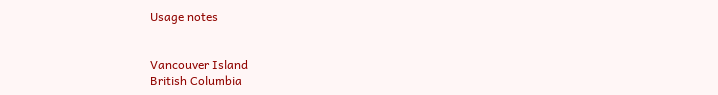Usage notes


Vancouver Island
British Columbia